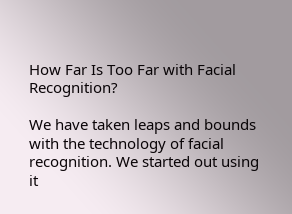How Far Is Too Far with Facial Recognition?

We have taken leaps and bounds with the technology of facial recognition. We started out using it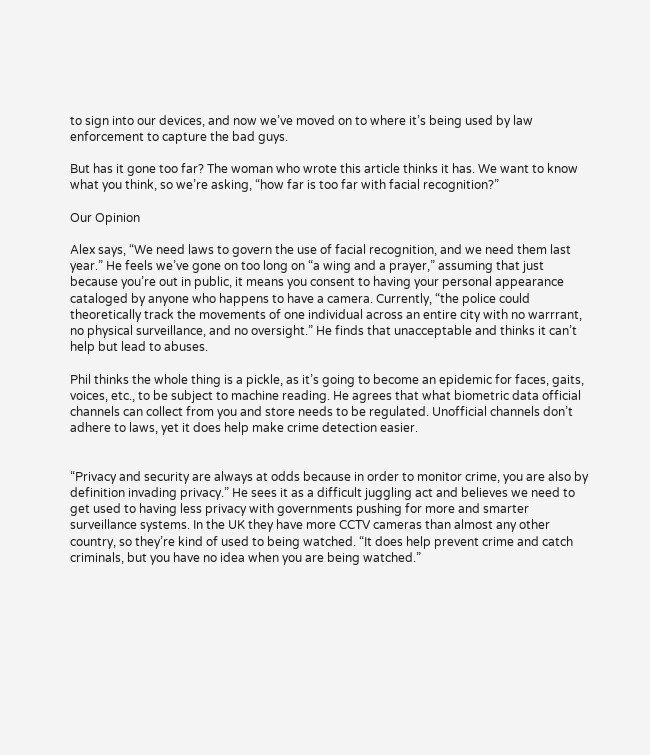to sign into our devices, and now we’ve moved on to where it’s being used by law enforcement to capture the bad guys.

But has it gone too far? The woman who wrote this article thinks it has. We want to know what you think, so we’re asking, “how far is too far with facial recognition?”

Our Opinion

Alex says, “We need laws to govern the use of facial recognition, and we need them last year.” He feels we’ve gone on too long on “a wing and a prayer,” assuming that just because you’re out in public, it means you consent to having your personal appearance cataloged by anyone who happens to have a camera. Currently, “the police could theoretically track the movements of one individual across an entire city with no warrrant, no physical surveillance, and no oversight.” He finds that unacceptable and thinks it can’t help but lead to abuses.

Phil thinks the whole thing is a pickle, as it’s going to become an epidemic for faces, gaits, voices, etc., to be subject to machine reading. He agrees that what biometric data official channels can collect from you and store needs to be regulated. Unofficial channels don’t adhere to laws, yet it does help make crime detection easier.


“Privacy and security are always at odds because in order to monitor crime, you are also by definition invading privacy.” He sees it as a difficult juggling act and believes we need to get used to having less privacy with governments pushing for more and smarter surveillance systems. In the UK they have more CCTV cameras than almost any other country, so they’re kind of used to being watched. “It does help prevent crime and catch criminals, but you have no idea when you are being watched.”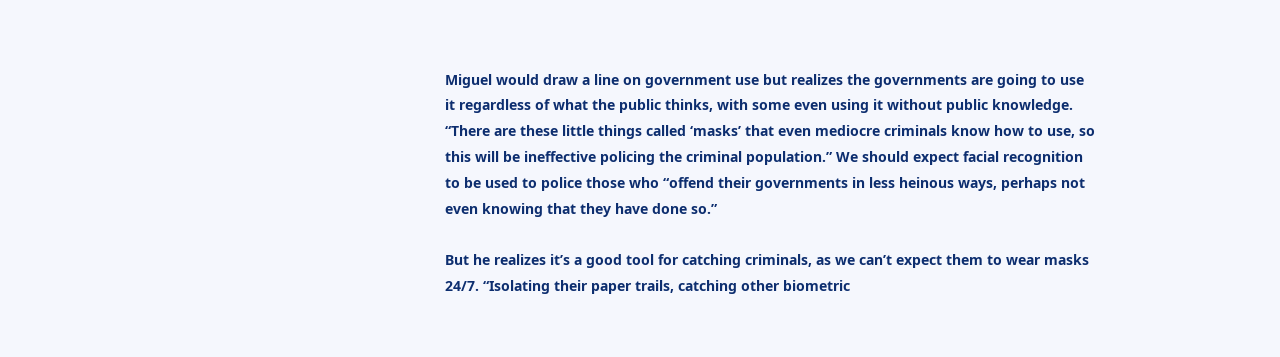Miguel would draw a line on government use but realizes the governments are going to use it regardless of what the public thinks, with some even using it without public knowledge. “There are these little things called ‘masks’ that even mediocre criminals know how to use, so this will be ineffective policing the criminal population.” We should expect facial recognition to be used to police those who “offend their governments in less heinous ways, perhaps not even knowing that they have done so.”

But he realizes it’s a good tool for catching criminals, as we can’t expect them to wear masks 24/7. “Isolating their paper trails, catching other biometric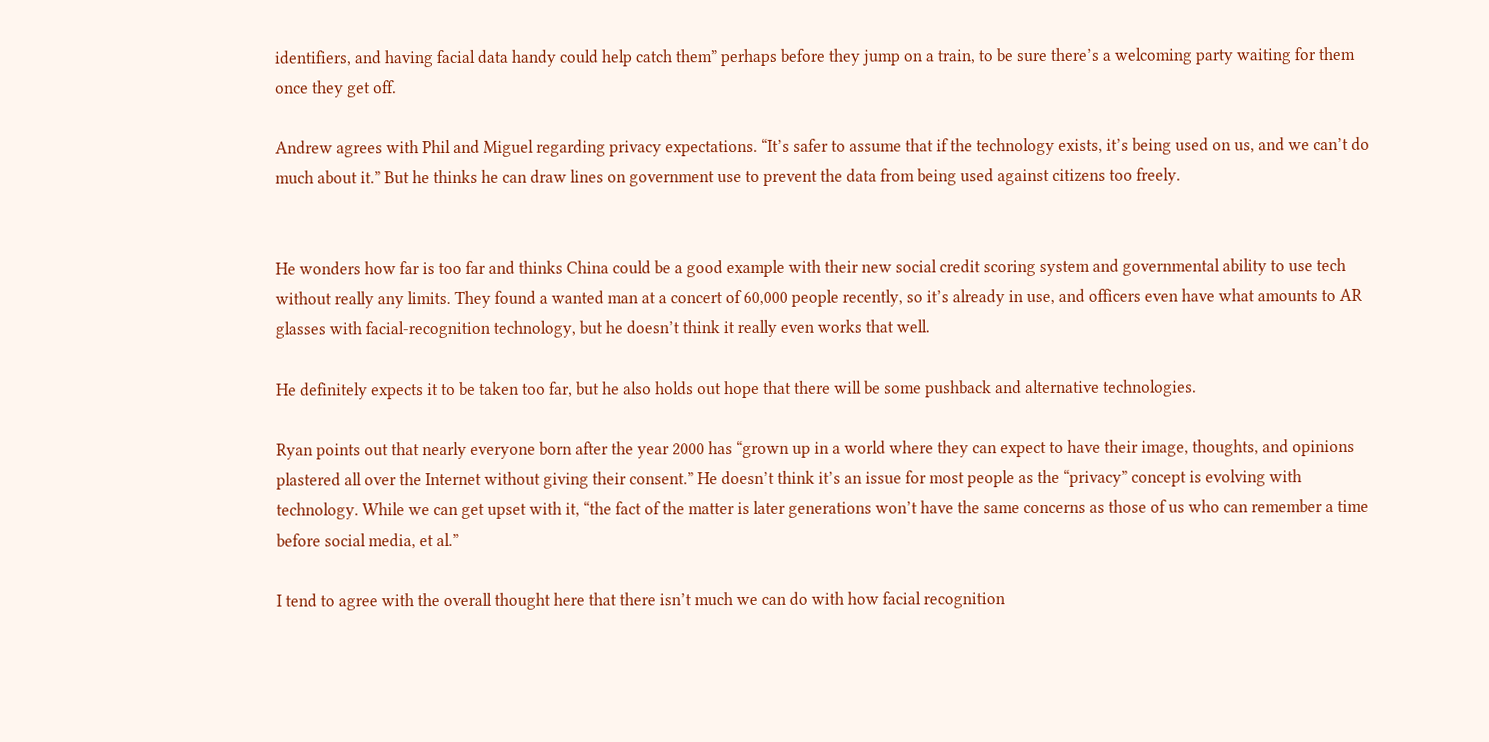identifiers, and having facial data handy could help catch them” perhaps before they jump on a train, to be sure there’s a welcoming party waiting for them once they get off.

Andrew agrees with Phil and Miguel regarding privacy expectations. “It’s safer to assume that if the technology exists, it’s being used on us, and we can’t do much about it.” But he thinks he can draw lines on government use to prevent the data from being used against citizens too freely.


He wonders how far is too far and thinks China could be a good example with their new social credit scoring system and governmental ability to use tech without really any limits. They found a wanted man at a concert of 60,000 people recently, so it’s already in use, and officers even have what amounts to AR glasses with facial-recognition technology, but he doesn’t think it really even works that well.

He definitely expects it to be taken too far, but he also holds out hope that there will be some pushback and alternative technologies.

Ryan points out that nearly everyone born after the year 2000 has “grown up in a world where they can expect to have their image, thoughts, and opinions plastered all over the Internet without giving their consent.” He doesn’t think it’s an issue for most people as the “privacy” concept is evolving with technology. While we can get upset with it, “the fact of the matter is later generations won’t have the same concerns as those of us who can remember a time before social media, et al.”

I tend to agree with the overall thought here that there isn’t much we can do with how facial recognition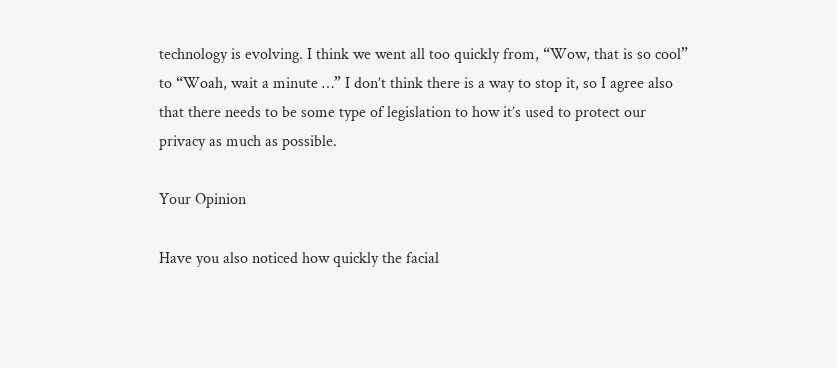technology is evolving. I think we went all too quickly from, “Wow, that is so cool” to “Woah, wait a minute …” I don’t think there is a way to stop it, so I agree also that there needs to be some type of legislation to how it’s used to protect our privacy as much as possible.

Your Opinion

Have you also noticed how quickly the facial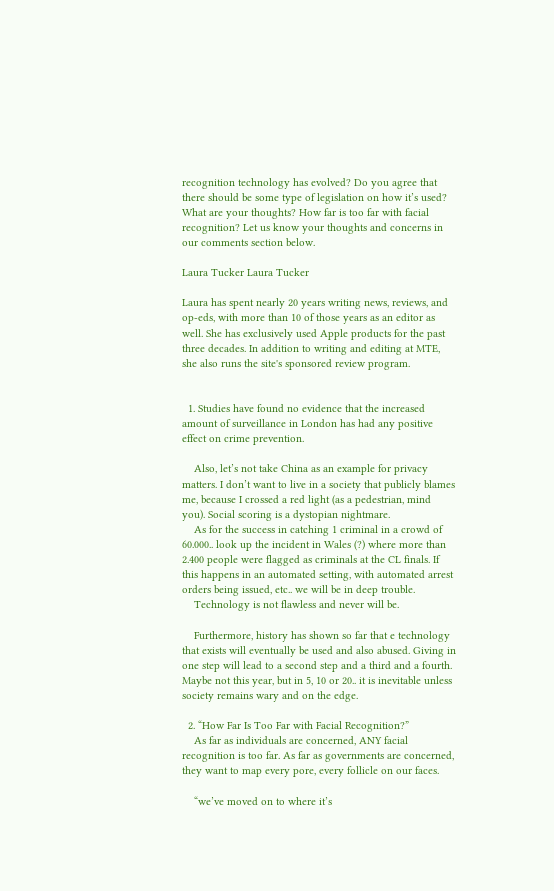recognition technology has evolved? Do you agree that there should be some type of legislation on how it’s used? What are your thoughts? How far is too far with facial recognition? Let us know your thoughts and concerns in our comments section below.

Laura Tucker Laura Tucker

Laura has spent nearly 20 years writing news, reviews, and op-eds, with more than 10 of those years as an editor as well. She has exclusively used Apple products for the past three decades. In addition to writing and editing at MTE, she also runs the site's sponsored review program.


  1. Studies have found no evidence that the increased amount of surveillance in London has had any positive effect on crime prevention.

    Also, let’s not take China as an example for privacy matters. I don’t want to live in a society that publicly blames me, because I crossed a red light (as a pedestrian, mind you). Social scoring is a dystopian nightmare.
    As for the success in catching 1 criminal in a crowd of 60.000.. look up the incident in Wales (?) where more than 2.400 people were flagged as criminals at the CL finals. If this happens in an automated setting, with automated arrest orders being issued, etc.. we will be in deep trouble.
    Technology is not flawless and never will be.

    Furthermore, history has shown so far that e technology that exists will eventually be used and also abused. Giving in one step will lead to a second step and a third and a fourth. Maybe not this year, but in 5, 10 or 20.. it is inevitable unless society remains wary and on the edge.

  2. “How Far Is Too Far with Facial Recognition?”
    As far as individuals are concerned, ANY facial recognition is too far. As far as governments are concerned, they want to map every pore, every follicle on our faces.

    “we’ve moved on to where it’s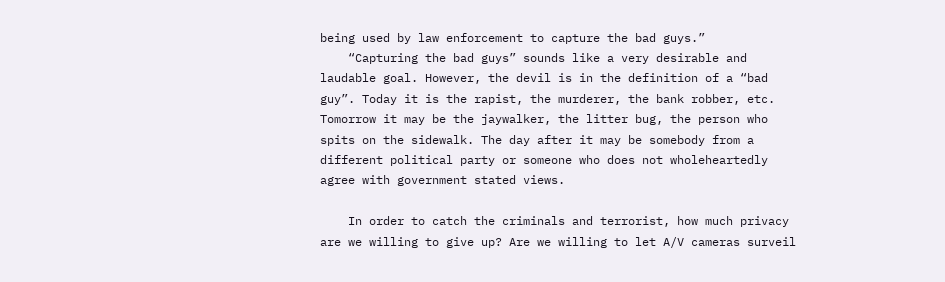being used by law enforcement to capture the bad guys.”
    “Capturing the bad guys” sounds like a very desirable and laudable goal. However, the devil is in the definition of a “bad guy”. Today it is the rapist, the murderer, the bank robber, etc. Tomorrow it may be the jaywalker, the litter bug, the person who spits on the sidewalk. The day after it may be somebody from a different political party or someone who does not wholeheartedly agree with government stated views.

    In order to catch the criminals and terrorist, how much privacy are we willing to give up? Are we willing to let A/V cameras surveil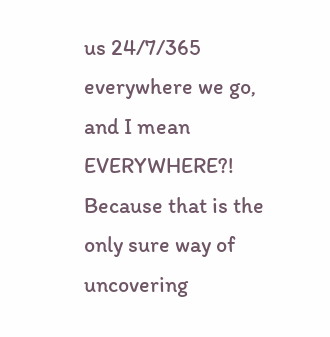us 24/7/365 everywhere we go, and I mean EVERYWHERE?! Because that is the only sure way of uncovering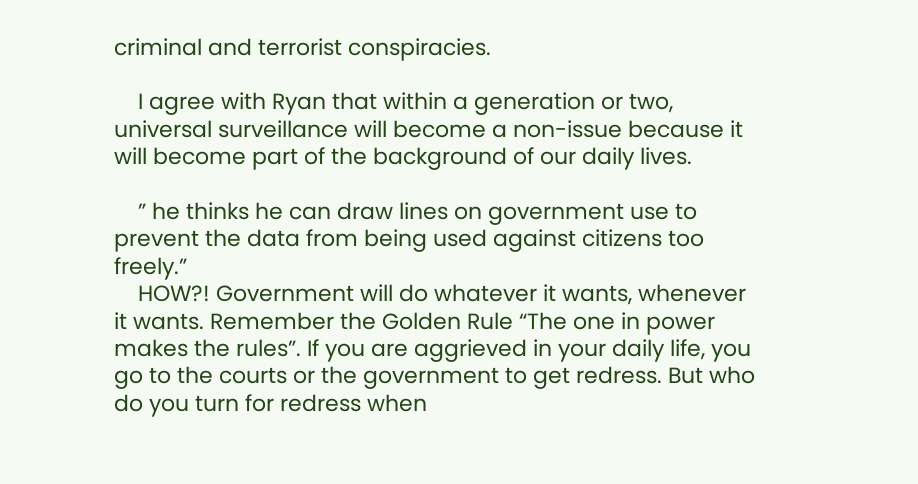criminal and terrorist conspiracies.

    I agree with Ryan that within a generation or two, universal surveillance will become a non-issue because it will become part of the background of our daily lives.

    ” he thinks he can draw lines on government use to prevent the data from being used against citizens too freely.”
    HOW?! Government will do whatever it wants, whenever it wants. Remember the Golden Rule “The one in power makes the rules”. If you are aggrieved in your daily life, you go to the courts or the government to get redress. But who do you turn for redress when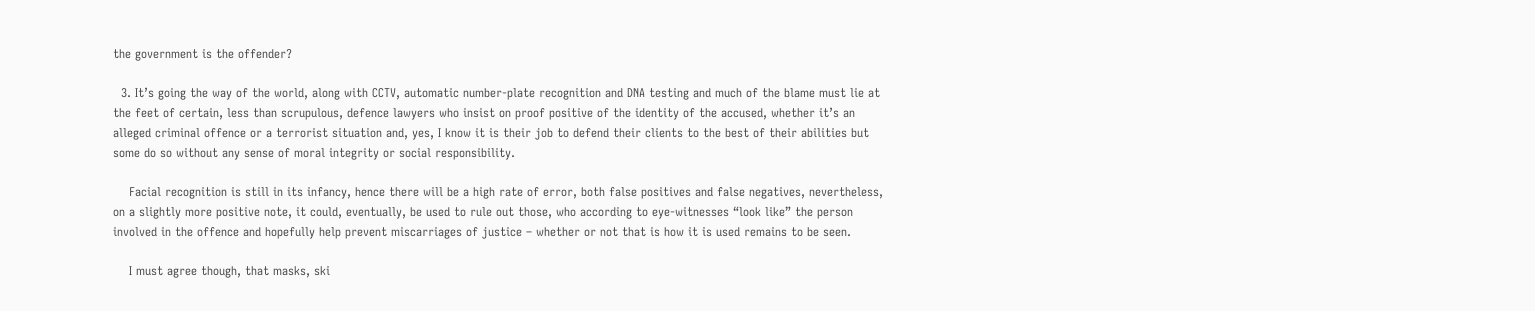the government is the offender?

  3. It’s going the way of the world, along with CCTV, automatic number-plate recognition and DNA testing and much of the blame must lie at the feet of certain, less than scrupulous, defence lawyers who insist on proof positive of the identity of the accused, whether it’s an alleged criminal offence or a terrorist situation and, yes, I know it is their job to defend their clients to the best of their abilities but some do so without any sense of moral integrity or social responsibility.

    Facial recognition is still in its infancy, hence there will be a high rate of error, both false positives and false negatives, nevertheless, on a slightly more positive note, it could, eventually, be used to rule out those, who according to eye-witnesses “look like” the person involved in the offence and hopefully help prevent miscarriages of justice – whether or not that is how it is used remains to be seen.

    I must agree though, that masks, ski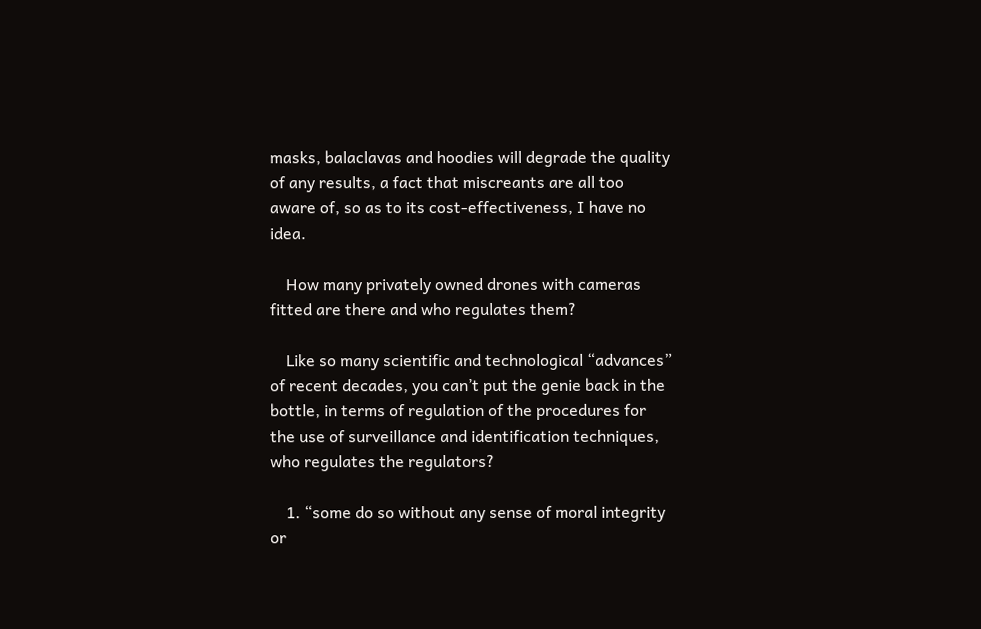masks, balaclavas and hoodies will degrade the quality of any results, a fact that miscreants are all too aware of, so as to its cost-effectiveness, I have no idea.

    How many privately owned drones with cameras fitted are there and who regulates them?

    Like so many scientific and technological “advances” of recent decades, you can’t put the genie back in the bottle, in terms of regulation of the procedures for the use of surveillance and identification techniques, who regulates the regulators?

    1. “some do so without any sense of moral integrity or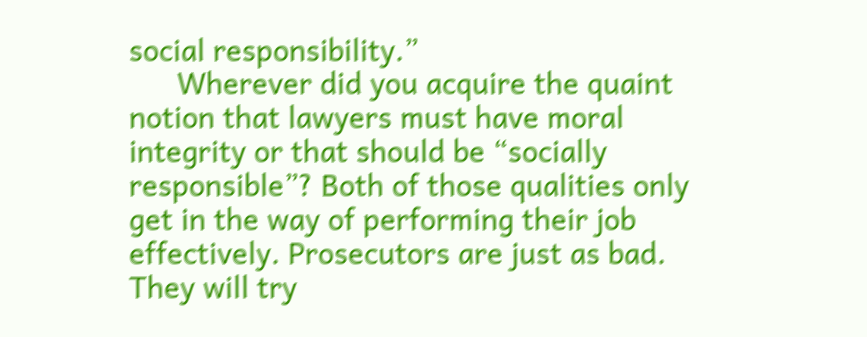social responsibility.”
      Wherever did you acquire the quaint notion that lawyers must have moral integrity or that should be “socially responsible”? Both of those qualities only get in the way of performing their job effectively. Prosecutors are just as bad. They will try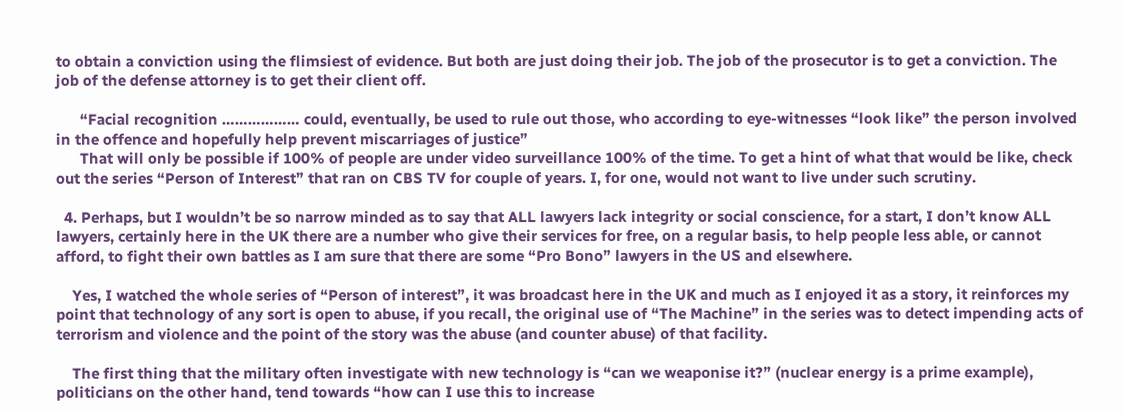to obtain a conviction using the flimsiest of evidence. But both are just doing their job. The job of the prosecutor is to get a conviction. The job of the defense attorney is to get their client off.

      “Facial recognition ……………… could, eventually, be used to rule out those, who according to eye-witnesses “look like” the person involved in the offence and hopefully help prevent miscarriages of justice”
      That will only be possible if 100% of people are under video surveillance 100% of the time. To get a hint of what that would be like, check out the series “Person of Interest” that ran on CBS TV for couple of years. I, for one, would not want to live under such scrutiny.

  4. Perhaps, but I wouldn’t be so narrow minded as to say that ALL lawyers lack integrity or social conscience, for a start, I don’t know ALL lawyers, certainly here in the UK there are a number who give their services for free, on a regular basis, to help people less able, or cannot afford, to fight their own battles as I am sure that there are some “Pro Bono” lawyers in the US and elsewhere.

    Yes, I watched the whole series of “Person of interest”, it was broadcast here in the UK and much as I enjoyed it as a story, it reinforces my point that technology of any sort is open to abuse, if you recall, the original use of “The Machine” in the series was to detect impending acts of terrorism and violence and the point of the story was the abuse (and counter abuse) of that facility.

    The first thing that the military often investigate with new technology is “can we weaponise it?” (nuclear energy is a prime example), politicians on the other hand, tend towards “how can I use this to increase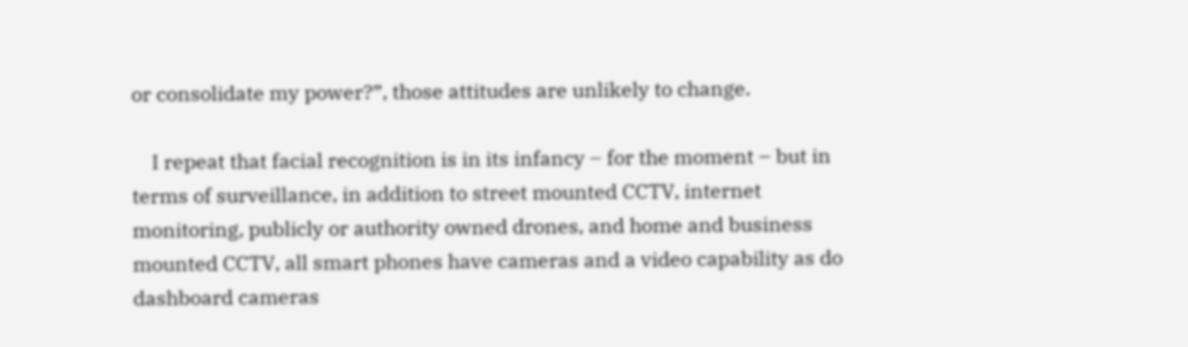or consolidate my power?”, those attitudes are unlikely to change.

    I repeat that facial recognition is in its infancy – for the moment – but in terms of surveillance, in addition to street mounted CCTV, internet monitoring, publicly or authority owned drones, and home and business mounted CCTV, all smart phones have cameras and a video capability as do dashboard cameras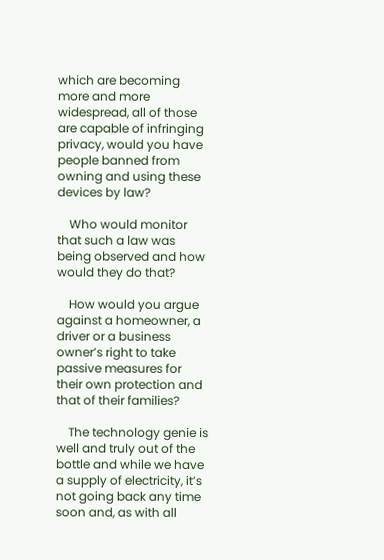which are becoming more and more widespread, all of those are capable of infringing privacy, would you have people banned from owning and using these devices by law?

    Who would monitor that such a law was being observed and how would they do that?

    How would you argue against a homeowner, a driver or a business owner’s right to take passive measures for their own protection and that of their families?

    The technology genie is well and truly out of the bottle and while we have a supply of electricity, it’s not going back any time soon and, as with all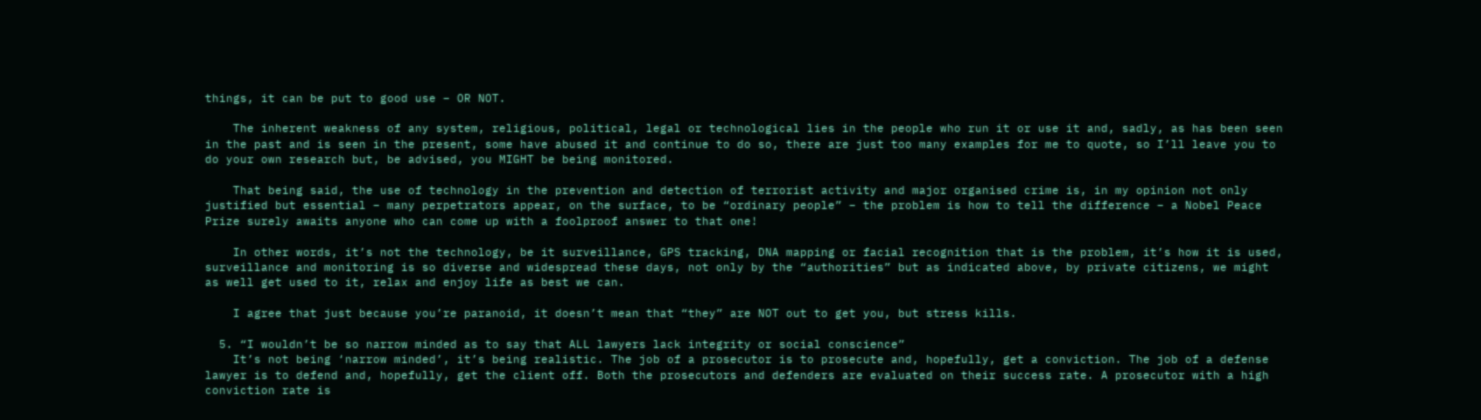things, it can be put to good use – OR NOT.

    The inherent weakness of any system, religious, political, legal or technological lies in the people who run it or use it and, sadly, as has been seen in the past and is seen in the present, some have abused it and continue to do so, there are just too many examples for me to quote, so I’ll leave you to do your own research but, be advised, you MIGHT be being monitored.

    That being said, the use of technology in the prevention and detection of terrorist activity and major organised crime is, in my opinion not only justified but essential – many perpetrators appear, on the surface, to be “ordinary people” – the problem is how to tell the difference – a Nobel Peace Prize surely awaits anyone who can come up with a foolproof answer to that one!

    In other words, it’s not the technology, be it surveillance, GPS tracking, DNA mapping or facial recognition that is the problem, it’s how it is used, surveillance and monitoring is so diverse and widespread these days, not only by the “authorities” but as indicated above, by private citizens, we might as well get used to it, relax and enjoy life as best we can.

    I agree that just because you’re paranoid, it doesn’t mean that “they” are NOT out to get you, but stress kills.

  5. “I wouldn’t be so narrow minded as to say that ALL lawyers lack integrity or social conscience”
    It’s not being ‘narrow minded’, it’s being realistic. The job of a prosecutor is to prosecute and, hopefully, get a conviction. The job of a defense lawyer is to defend and, hopefully, get the client off. Both the prosecutors and defenders are evaluated on their success rate. A prosecutor with a high conviction rate is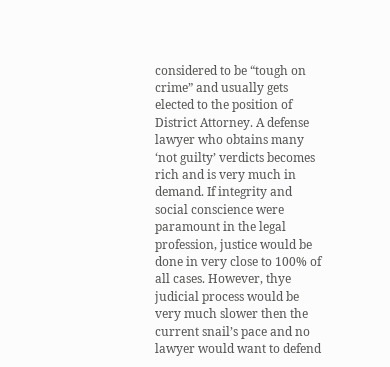considered to be “tough on crime” and usually gets elected to the position of District Attorney. A defense lawyer who obtains many ‘not guilty’ verdicts becomes rich and is very much in demand. If integrity and social conscience were paramount in the legal profession, justice would be done in very close to 100% of all cases. However, thye judicial process would be very much slower then the current snail’s pace and no lawyer would want to defend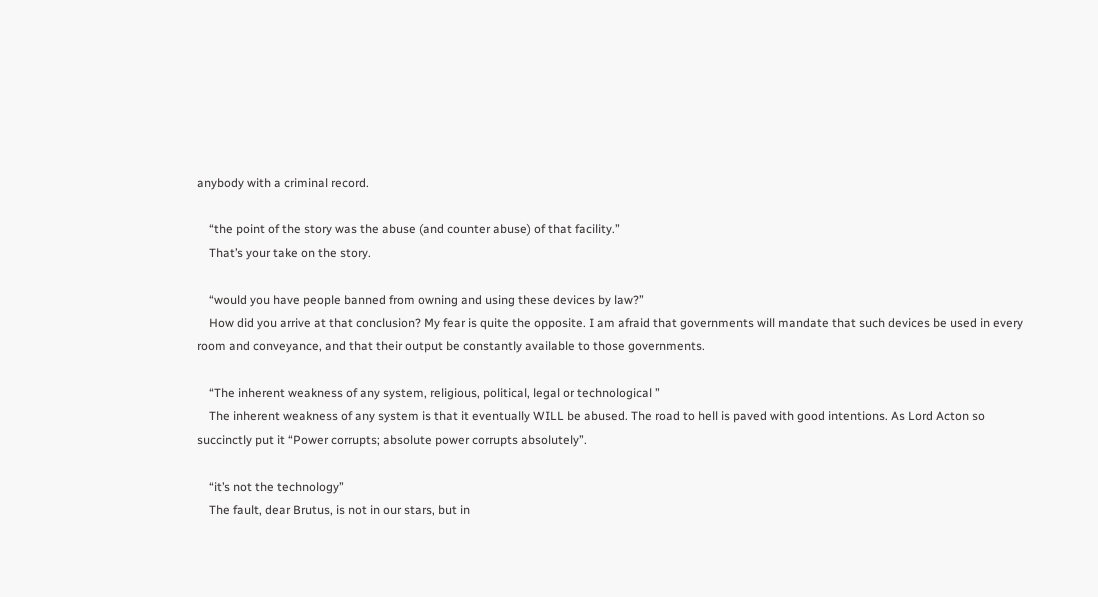anybody with a criminal record.

    “the point of the story was the abuse (and counter abuse) of that facility.”
    That’s your take on the story.

    “would you have people banned from owning and using these devices by law?”
    How did you arrive at that conclusion? My fear is quite the opposite. I am afraid that governments will mandate that such devices be used in every room and conveyance, and that their output be constantly available to those governments.

    “The inherent weakness of any system, religious, political, legal or technological ”
    The inherent weakness of any system is that it eventually WILL be abused. The road to hell is paved with good intentions. As Lord Acton so succinctly put it “Power corrupts; absolute power corrupts absolutely”.

    “it’s not the technology”
    The fault, dear Brutus, is not in our stars, but in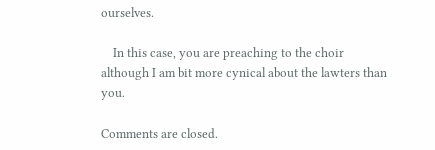ourselves.

    In this case, you are preaching to the choir although I am bit more cynical about the lawters than you.

Comments are closed.